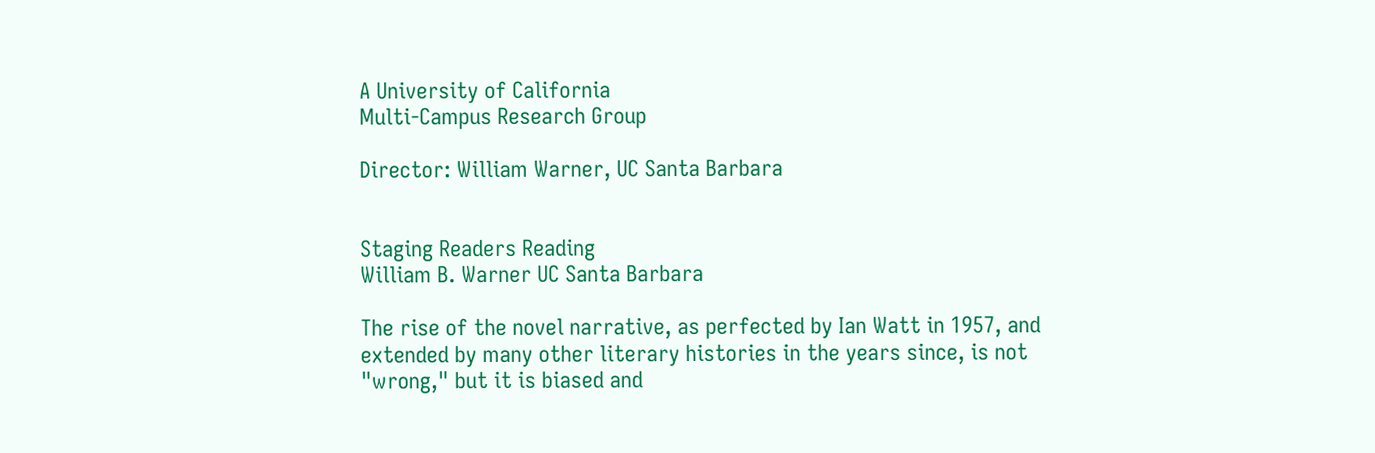A University of California
Multi-Campus Research Group

Director: William Warner, UC Santa Barbara


Staging Readers Reading
William B. Warner UC Santa Barbara

The rise of the novel narrative, as perfected by Ian Watt in 1957, and extended by many other literary histories in the years since, is not "wrong," but it is biased and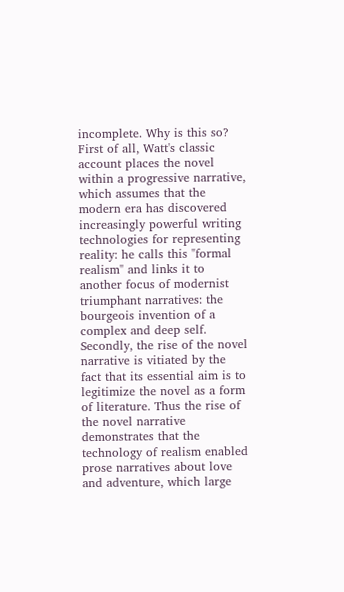incomplete. Why is this so?  First of all, Watt's classic account places the novel within a progressive narrative, which assumes that the modern era has discovered increasingly powerful writing technologies for representing reality: he calls this "formal realism" and links it to another focus of modernist triumphant narratives: the bourgeois invention of a complex and deep self.  Secondly, the rise of the novel narrative is vitiated by the fact that its essential aim is to legitimize the novel as a form of literature. Thus the rise of the novel narrative demonstrates that the technology of realism enabled prose narratives about love and adventure, which large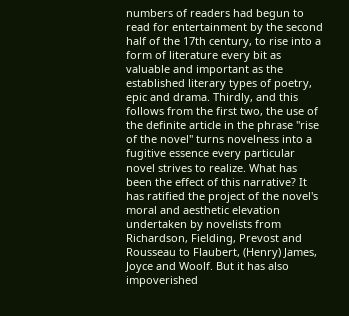numbers of readers had begun to read for entertainment by the second half of the 17th century, to rise into a form of literature every bit as valuable and important as the established literary types of poetry, epic and drama. Thirdly, and this follows from the first two, the use of the definite article in the phrase "rise of the novel" turns novelness into a fugitive essence every particular novel strives to realize. What has been the effect of this narrative? It has ratified the project of the novel's moral and aesthetic elevation undertaken by novelists from Richardson, Fielding, Prevost and Rousseau to Flaubert, (Henry) James, Joyce and Woolf. But it has also impoverished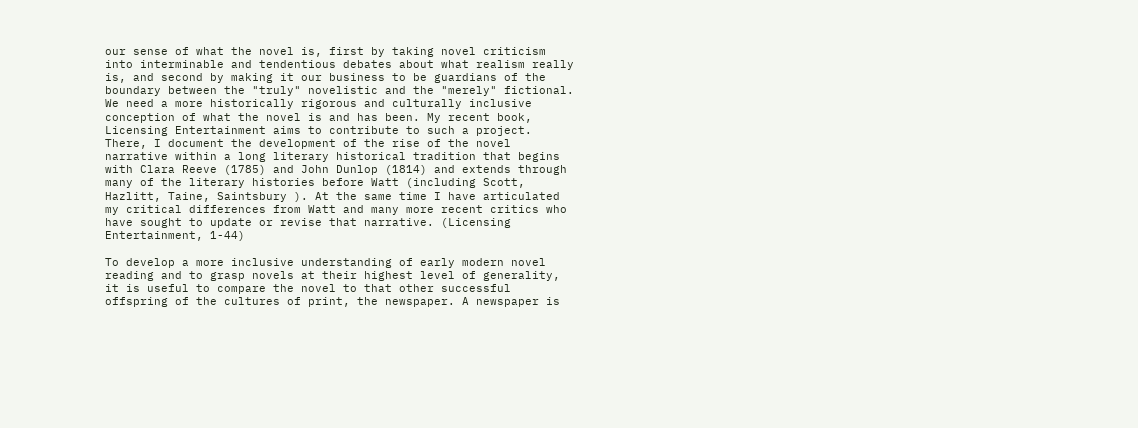our sense of what the novel is, first by taking novel criticism into interminable and tendentious debates about what realism really is, and second by making it our business to be guardians of the boundary between the "truly" novelistic and the "merely" fictional. We need a more historically rigorous and culturally inclusive conception of what the novel is and has been. My recent book, Licensing Entertainment aims to contribute to such a project. There, I document the development of the rise of the novel narrative within a long literary historical tradition that begins with Clara Reeve (1785) and John Dunlop (1814) and extends through many of the literary histories before Watt (including Scott, Hazlitt, Taine, Saintsbury ). At the same time I have articulated my critical differences from Watt and many more recent critics who have sought to update or revise that narrative. (Licensing Entertainment, 1-44)

To develop a more inclusive understanding of early modern novel reading and to grasp novels at their highest level of generality, it is useful to compare the novel to that other successful offspring of the cultures of print, the newspaper. A newspaper is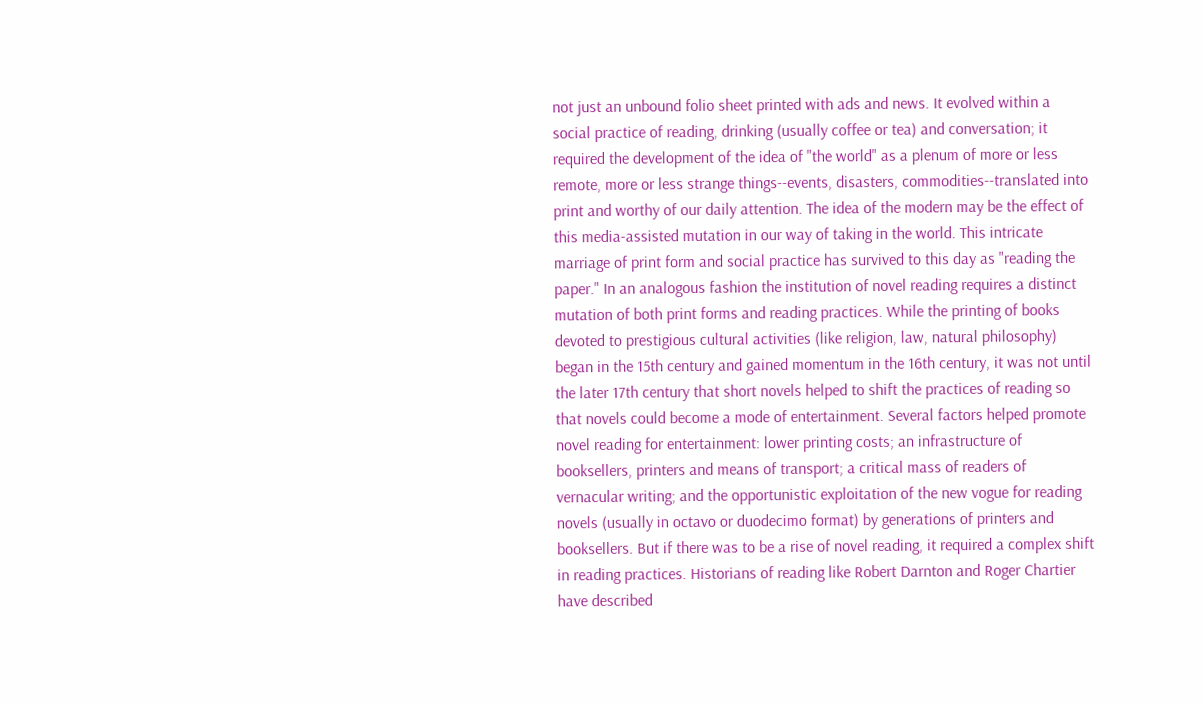not just an unbound folio sheet printed with ads and news. It evolved within a social practice of reading, drinking (usually coffee or tea) and conversation; it required the development of the idea of "the world" as a plenum of more or less remote, more or less strange things--events, disasters, commodities--translated into print and worthy of our daily attention. The idea of the modern may be the effect of this media-assisted mutation in our way of taking in the world. This intricate marriage of print form and social practice has survived to this day as "reading the paper." In an analogous fashion the institution of novel reading requires a distinct mutation of both print forms and reading practices. While the printing of books devoted to prestigious cultural activities (like religion, law, natural philosophy) began in the 15th century and gained momentum in the 16th century, it was not until the later 17th century that short novels helped to shift the practices of reading so that novels could become a mode of entertainment. Several factors helped promote novel reading for entertainment: lower printing costs; an infrastructure of booksellers, printers and means of transport; a critical mass of readers of vernacular writing; and the opportunistic exploitation of the new vogue for reading novels (usually in octavo or duodecimo format) by generations of printers and booksellers. But if there was to be a rise of novel reading, it required a complex shift in reading practices. Historians of reading like Robert Darnton and Roger Chartier have described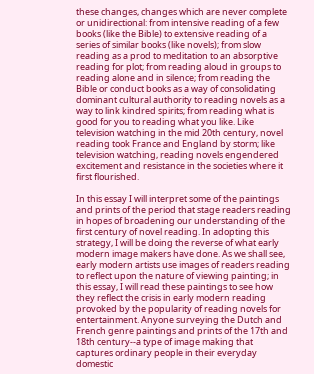these changes, changes which are never complete or unidirectional: from intensive reading of a few books (like the Bible) to extensive reading of a series of similar books (like novels); from slow reading as a prod to meditation to an absorptive reading for plot; from reading aloud in groups to reading alone and in silence; from reading the Bible or conduct books as a way of consolidating dominant cultural authority to reading novels as a way to link kindred spirits; from reading what is good for you to reading what you like. Like television watching in the mid 20th century, novel reading took France and England by storm; like television watching, reading novels engendered excitement and resistance in the societies where it first flourished.

In this essay I will interpret some of the paintings and prints of the period that stage readers reading in hopes of broadening our understanding of the first century of novel reading. In adopting this strategy, I will be doing the reverse of what early modern image makers have done. As we shall see, early modern artists use images of readers reading to reflect upon the nature of viewing painting; in this essay, I will read these paintings to see how they reflect the crisis in early modern reading provoked by the popularity of reading novels for entertainment. Anyone surveying the Dutch and French genre paintings and prints of the 17th and 18th century--a type of image making that captures ordinary people in their everyday domestic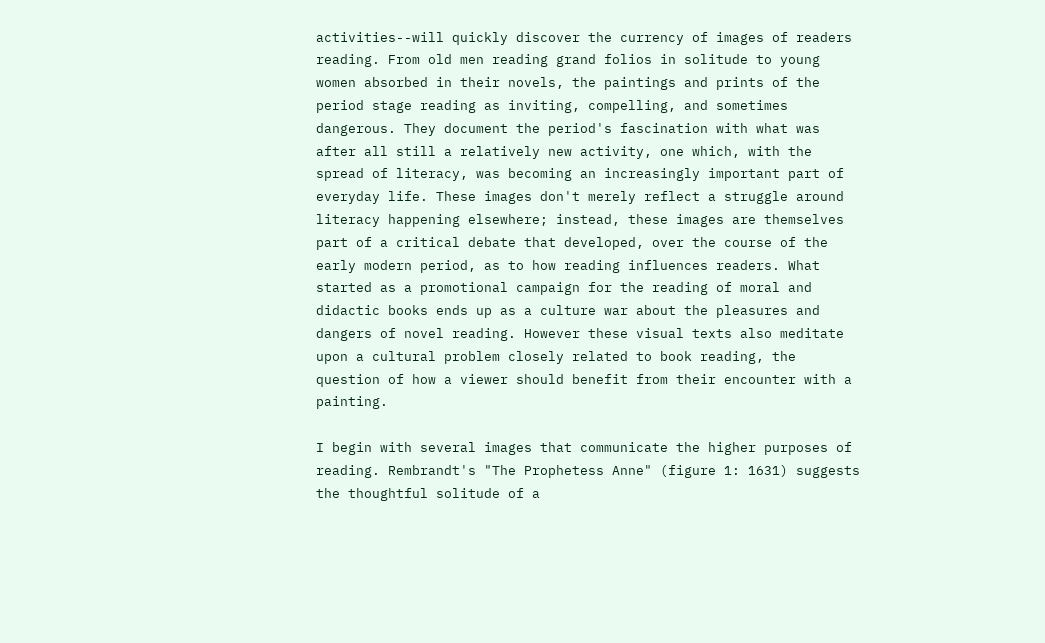activities--will quickly discover the currency of images of readers reading. From old men reading grand folios in solitude to young women absorbed in their novels, the paintings and prints of the period stage reading as inviting, compelling, and sometimes dangerous. They document the period's fascination with what was after all still a relatively new activity, one which, with the spread of literacy, was becoming an increasingly important part of everyday life. These images don't merely reflect a struggle around literacy happening elsewhere; instead, these images are themselves part of a critical debate that developed, over the course of the early modern period, as to how reading influences readers. What started as a promotional campaign for the reading of moral and didactic books ends up as a culture war about the pleasures and dangers of novel reading. However these visual texts also meditate upon a cultural problem closely related to book reading, the question of how a viewer should benefit from their encounter with a painting.

I begin with several images that communicate the higher purposes of reading. Rembrandt's "The Prophetess Anne" (figure 1: 1631) suggests the thoughtful solitude of a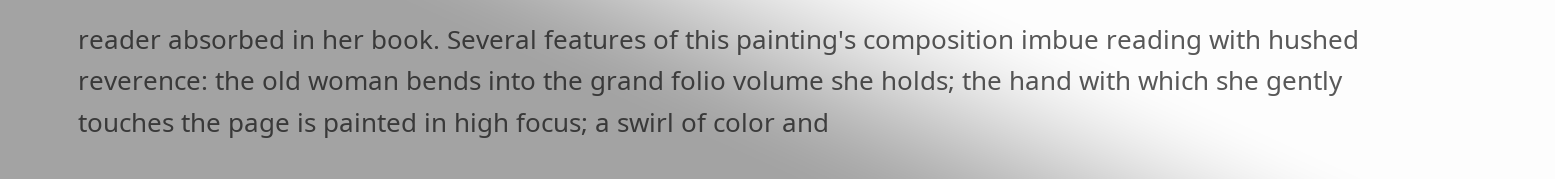reader absorbed in her book. Several features of this painting's composition imbue reading with hushed reverence: the old woman bends into the grand folio volume she holds; the hand with which she gently touches the page is painted in high focus; a swirl of color and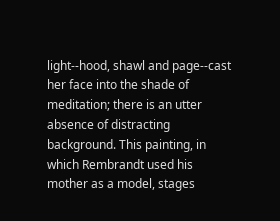light--hood, shawl and page--cast her face into the shade of meditation; there is an utter absence of distracting background. This painting, in which Rembrandt used his mother as a model, stages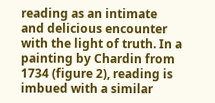reading as an intimate and delicious encounter with the light of truth. In a painting by Chardin from 1734 (figure 2), reading is imbued with a similar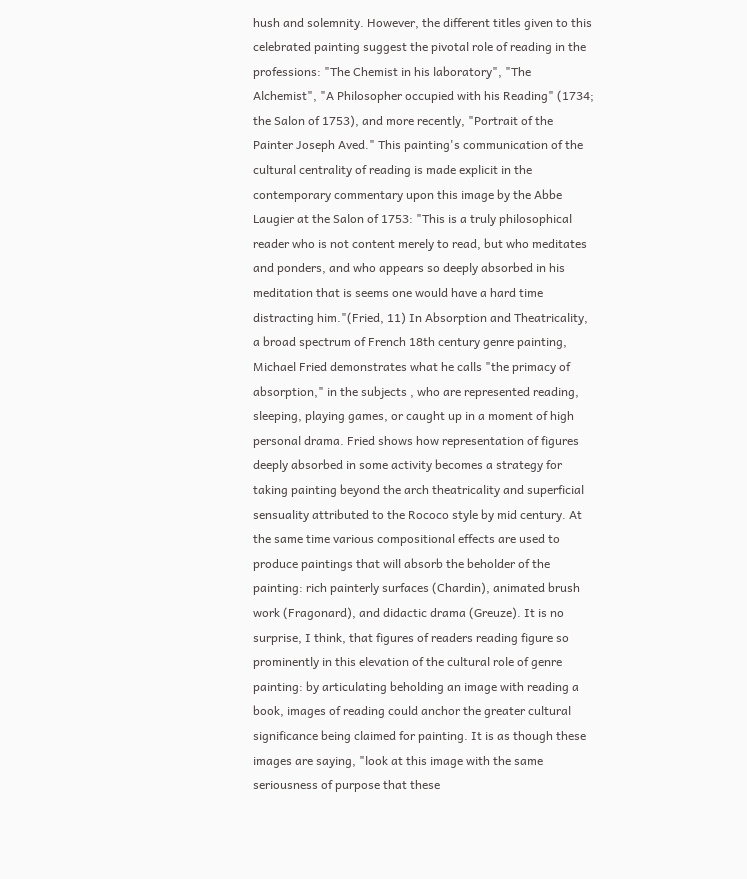hush and solemnity. However, the different titles given to this celebrated painting suggest the pivotal role of reading in the professions: "The Chemist in his laboratory", "The Alchemist", "A Philosopher occupied with his Reading" (1734; the Salon of 1753), and more recently, "Portrait of the Painter Joseph Aved." This painting's communication of the cultural centrality of reading is made explicit in the contemporary commentary upon this image by the Abbe Laugier at the Salon of 1753: "This is a truly philosophical reader who is not content merely to read, but who meditates and ponders, and who appears so deeply absorbed in his meditation that is seems one would have a hard time distracting him."(Fried, 11) In Absorption and Theatricality, a broad spectrum of French 18th century genre painting, Michael Fried demonstrates what he calls "the primacy of absorption," in the subjects , who are represented reading, sleeping, playing games, or caught up in a moment of high personal drama. Fried shows how representation of figures deeply absorbed in some activity becomes a strategy for taking painting beyond the arch theatricality and superficial sensuality attributed to the Rococo style by mid century. At the same time various compositional effects are used to produce paintings that will absorb the beholder of the painting: rich painterly surfaces (Chardin), animated brush work (Fragonard), and didactic drama (Greuze). It is no surprise, I think, that figures of readers reading figure so prominently in this elevation of the cultural role of genre painting: by articulating beholding an image with reading a book, images of reading could anchor the greater cultural significance being claimed for painting. It is as though these images are saying, "look at this image with the same seriousness of purpose that these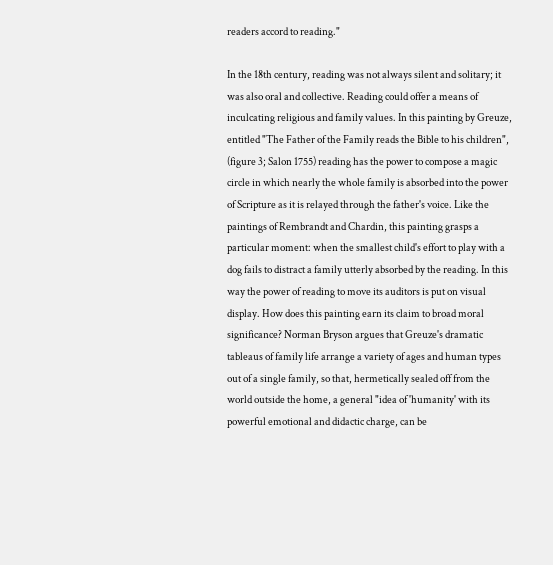readers accord to reading."

In the 18th century, reading was not always silent and solitary; it was also oral and collective. Reading could offer a means of inculcating religious and family values. In this painting by Greuze, entitled "The Father of the Family reads the Bible to his children", (figure 3; Salon 1755) reading has the power to compose a magic circle in which nearly the whole family is absorbed into the power of Scripture as it is relayed through the father's voice. Like the paintings of Rembrandt and Chardin, this painting grasps a particular moment: when the smallest child's effort to play with a dog fails to distract a family utterly absorbed by the reading. In this way the power of reading to move its auditors is put on visual display. How does this painting earn its claim to broad moral significance? Norman Bryson argues that Greuze's dramatic tableaus of family life arrange a variety of ages and human types out of a single family, so that, hermetically sealed off from the world outside the home, a general "idea of 'humanity' with its powerful emotional and didactic charge, can be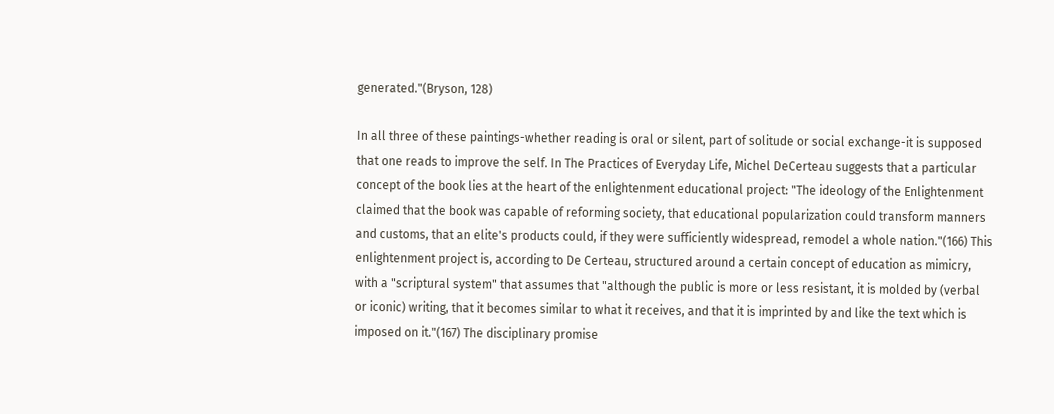generated."(Bryson, 128)

In all three of these paintings-whether reading is oral or silent, part of solitude or social exchange-it is supposed that one reads to improve the self. In The Practices of Everyday Life, Michel DeCerteau suggests that a particular concept of the book lies at the heart of the enlightenment educational project: "The ideology of the Enlightenment claimed that the book was capable of reforming society, that educational popularization could transform manners and customs, that an elite's products could, if they were sufficiently widespread, remodel a whole nation."(166) This enlightenment project is, according to De Certeau, structured around a certain concept of education as mimicry, with a "scriptural system" that assumes that "although the public is more or less resistant, it is molded by (verbal or iconic) writing, that it becomes similar to what it receives, and that it is imprinted by and like the text which is imposed on it."(167) The disciplinary promise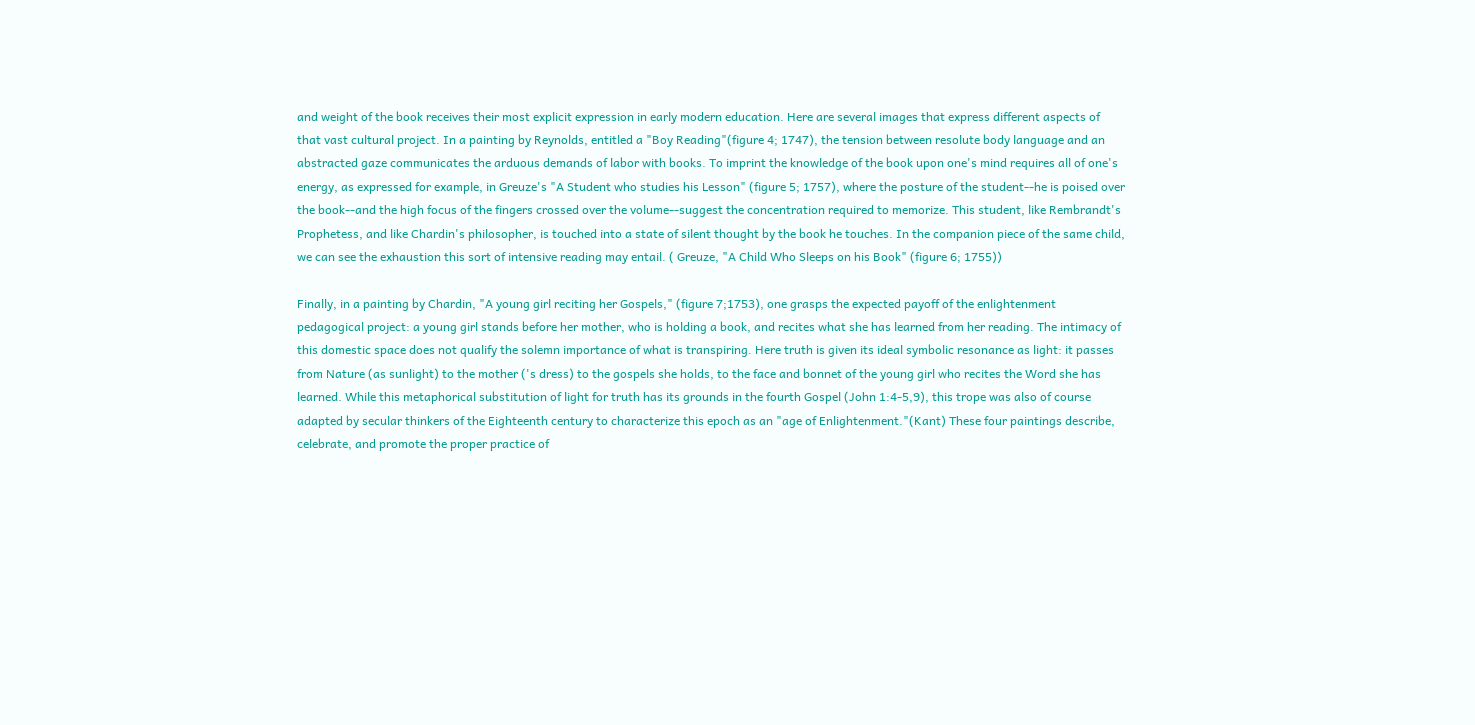and weight of the book receives their most explicit expression in early modern education. Here are several images that express different aspects of that vast cultural project. In a painting by Reynolds, entitled a "Boy Reading"(figure 4; 1747), the tension between resolute body language and an abstracted gaze communicates the arduous demands of labor with books. To imprint the knowledge of the book upon one's mind requires all of one's energy, as expressed for example, in Greuze's "A Student who studies his Lesson" (figure 5; 1757), where the posture of the student--he is poised over the book--and the high focus of the fingers crossed over the volume--suggest the concentration required to memorize. This student, like Rembrandt's Prophetess, and like Chardin's philosopher, is touched into a state of silent thought by the book he touches. In the companion piece of the same child, we can see the exhaustion this sort of intensive reading may entail. ( Greuze, "A Child Who Sleeps on his Book" (figure 6; 1755))

Finally, in a painting by Chardin, "A young girl reciting her Gospels," (figure 7;1753), one grasps the expected payoff of the enlightenment pedagogical project: a young girl stands before her mother, who is holding a book, and recites what she has learned from her reading. The intimacy of this domestic space does not qualify the solemn importance of what is transpiring. Here truth is given its ideal symbolic resonance as light: it passes from Nature (as sunlight) to the mother ('s dress) to the gospels she holds, to the face and bonnet of the young girl who recites the Word she has learned. While this metaphorical substitution of light for truth has its grounds in the fourth Gospel (John 1:4-5,9), this trope was also of course adapted by secular thinkers of the Eighteenth century to characterize this epoch as an "age of Enlightenment."(Kant) These four paintings describe, celebrate, and promote the proper practice of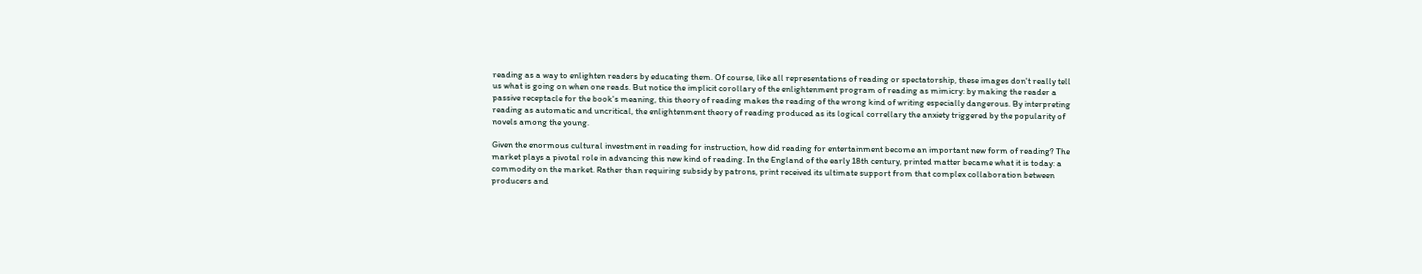reading as a way to enlighten readers by educating them. Of course, like all representations of reading or spectatorship, these images don't really tell us what is going on when one reads. But notice the implicit corollary of the enlightenment program of reading as mimicry: by making the reader a passive receptacle for the book's meaning, this theory of reading makes the reading of the wrong kind of writing especially dangerous. By interpreting reading as automatic and uncritical, the enlightenment theory of reading produced as its logical correllary the anxiety triggered by the popularity of novels among the young.

Given the enormous cultural investment in reading for instruction, how did reading for entertainment become an important new form of reading? The market plays a pivotal role in advancing this new kind of reading. In the England of the early 18th century, printed matter became what it is today: a commodity on the market. Rather than requiring subsidy by patrons, print received its ultimate support from that complex collaboration between producers and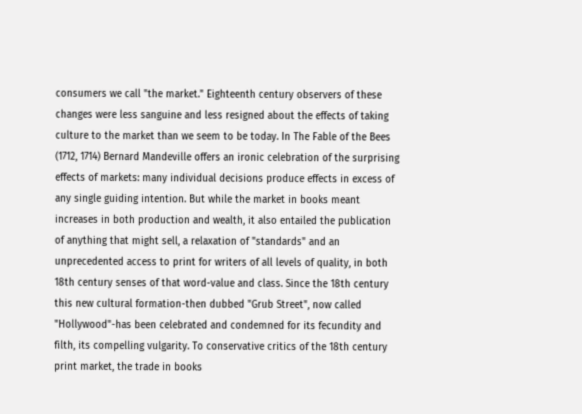consumers we call "the market." Eighteenth century observers of these changes were less sanguine and less resigned about the effects of taking culture to the market than we seem to be today. In The Fable of the Bees (1712, 1714) Bernard Mandeville offers an ironic celebration of the surprising effects of markets: many individual decisions produce effects in excess of any single guiding intention. But while the market in books meant increases in both production and wealth, it also entailed the publication of anything that might sell, a relaxation of "standards" and an unprecedented access to print for writers of all levels of quality, in both 18th century senses of that word-value and class. Since the 18th century this new cultural formation-then dubbed "Grub Street", now called "Hollywood"-has been celebrated and condemned for its fecundity and filth, its compelling vulgarity. To conservative critics of the 18th century print market, the trade in books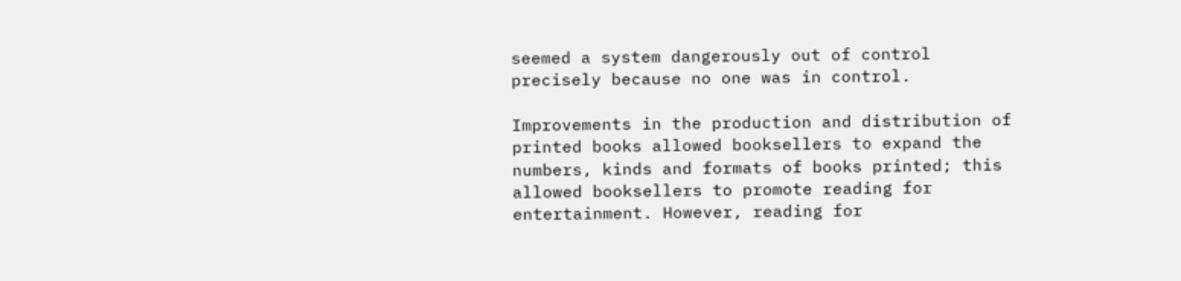seemed a system dangerously out of control precisely because no one was in control.

Improvements in the production and distribution of printed books allowed booksellers to expand the numbers, kinds and formats of books printed; this allowed booksellers to promote reading for entertainment. However, reading for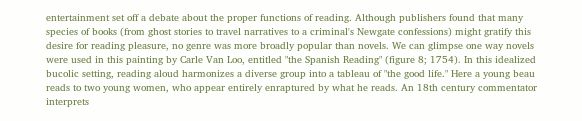entertainment set off a debate about the proper functions of reading. Although publishers found that many species of books (from ghost stories to travel narratives to a criminal's Newgate confessions) might gratify this desire for reading pleasure, no genre was more broadly popular than novels. We can glimpse one way novels were used in this painting by Carle Van Loo, entitled "the Spanish Reading" (figure 8; 1754). In this idealized bucolic setting, reading aloud harmonizes a diverse group into a tableau of "the good life." Here a young beau reads to two young women, who appear entirely enraptured by what he reads. An 18th century commentator interprets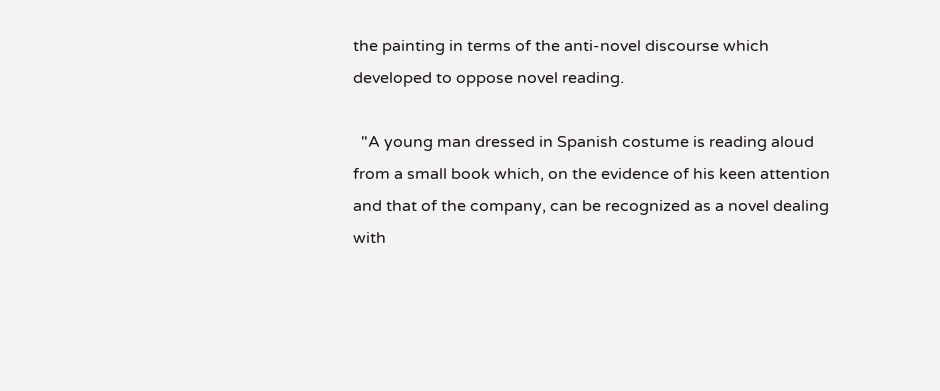the painting in terms of the anti-novel discourse which developed to oppose novel reading.

  "A young man dressed in Spanish costume is reading aloud from a small book which, on the evidence of his keen attention and that of the company, can be recognized as a novel dealing with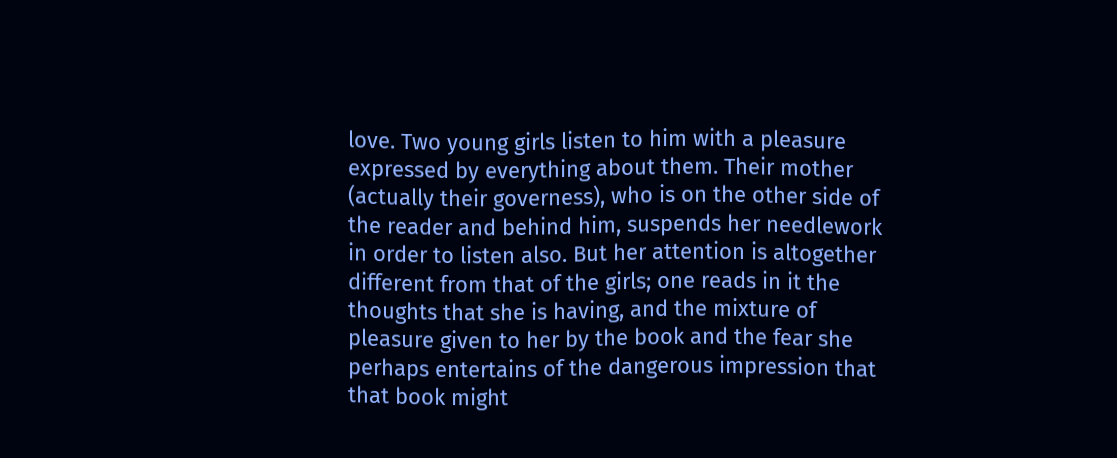love. Two young girls listen to him with a pleasure expressed by everything about them. Their mother (actually their governess), who is on the other side of the reader and behind him, suspends her needlework in order to listen also. But her attention is altogether different from that of the girls; one reads in it the thoughts that she is having, and the mixture of pleasure given to her by the book and the fear she perhaps entertains of the dangerous impression that that book might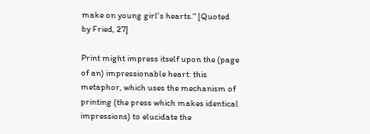make on young girl's hearts." [Quoted by Fried, 27]

Print might impress itself upon the (page of an) impressionable heart: this metaphor, which uses the mechanism of printing (the press which makes identical impressions) to elucidate the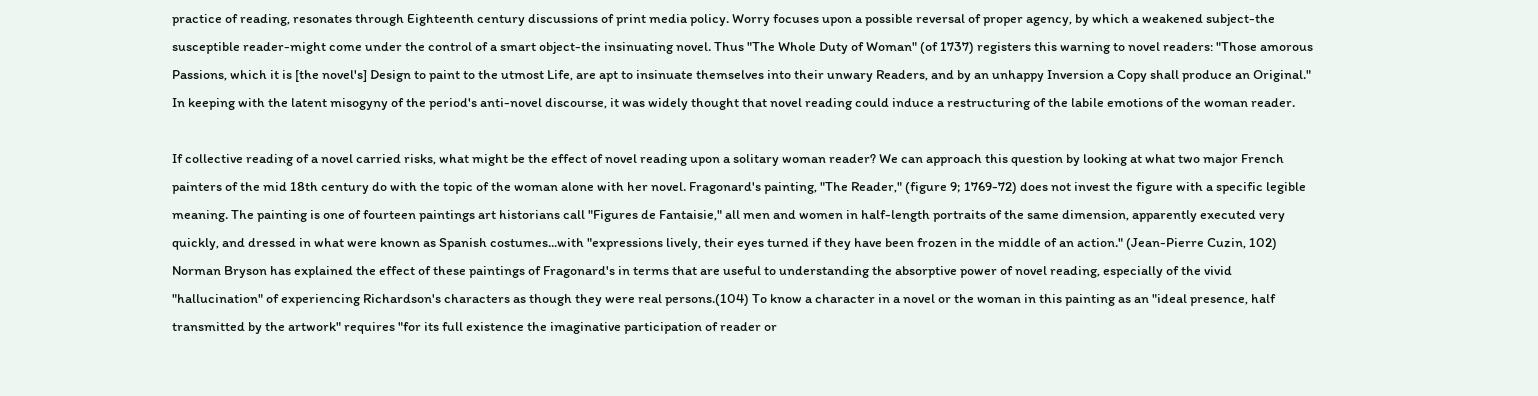practice of reading, resonates through Eighteenth century discussions of print media policy. Worry focuses upon a possible reversal of proper agency, by which a weakened subject-the susceptible reader-might come under the control of a smart object-the insinuating novel. Thus "The Whole Duty of Woman" (of 1737) registers this warning to novel readers: "Those amorous Passions, which it is [the novel's] Design to paint to the utmost Life, are apt to insinuate themselves into their unwary Readers, and by an unhappy Inversion a Copy shall produce an Original." In keeping with the latent misogyny of the period's anti-novel discourse, it was widely thought that novel reading could induce a restructuring of the labile emotions of the woman reader.

If collective reading of a novel carried risks, what might be the effect of novel reading upon a solitary woman reader? We can approach this question by looking at what two major French painters of the mid 18th century do with the topic of the woman alone with her novel. Fragonard's painting, "The Reader," (figure 9; 1769-72) does not invest the figure with a specific legible meaning. The painting is one of fourteen paintings art historians call "Figures de Fantaisie," all men and women in half-length portraits of the same dimension, apparently executed very quickly, and dressed in what were known as Spanish costumes...with "expressions lively, their eyes turned if they have been frozen in the middle of an action." (Jean-Pierre Cuzin, 102) Norman Bryson has explained the effect of these paintings of Fragonard's in terms that are useful to understanding the absorptive power of novel reading, especially of the vivid "hallucination" of experiencing Richardson's characters as though they were real persons.(104) To know a character in a novel or the woman in this painting as an "ideal presence, half transmitted by the artwork" requires "for its full existence the imaginative participation of reader or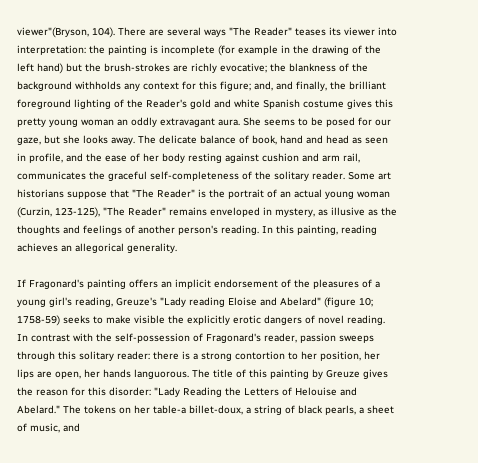viewer"(Bryson, 104). There are several ways "The Reader" teases its viewer into interpretation: the painting is incomplete (for example in the drawing of the left hand) but the brush-strokes are richly evocative; the blankness of the background withholds any context for this figure; and, and finally, the brilliant foreground lighting of the Reader's gold and white Spanish costume gives this pretty young woman an oddly extravagant aura. She seems to be posed for our gaze, but she looks away. The delicate balance of book, hand and head as seen in profile, and the ease of her body resting against cushion and arm rail, communicates the graceful self-completeness of the solitary reader. Some art historians suppose that "The Reader" is the portrait of an actual young woman (Curzin, 123-125), "The Reader" remains enveloped in mystery, as illusive as the thoughts and feelings of another person's reading. In this painting, reading achieves an allegorical generality.

If Fragonard's painting offers an implicit endorsement of the pleasures of a young girl's reading, Greuze's "Lady reading Eloise and Abelard" (figure 10; 1758-59) seeks to make visible the explicitly erotic dangers of novel reading. In contrast with the self-possession of Fragonard's reader, passion sweeps through this solitary reader: there is a strong contortion to her position, her lips are open, her hands languorous. The title of this painting by Greuze gives the reason for this disorder: "Lady Reading the Letters of Helouise and Abelard." The tokens on her table-a billet-doux, a string of black pearls, a sheet of music, and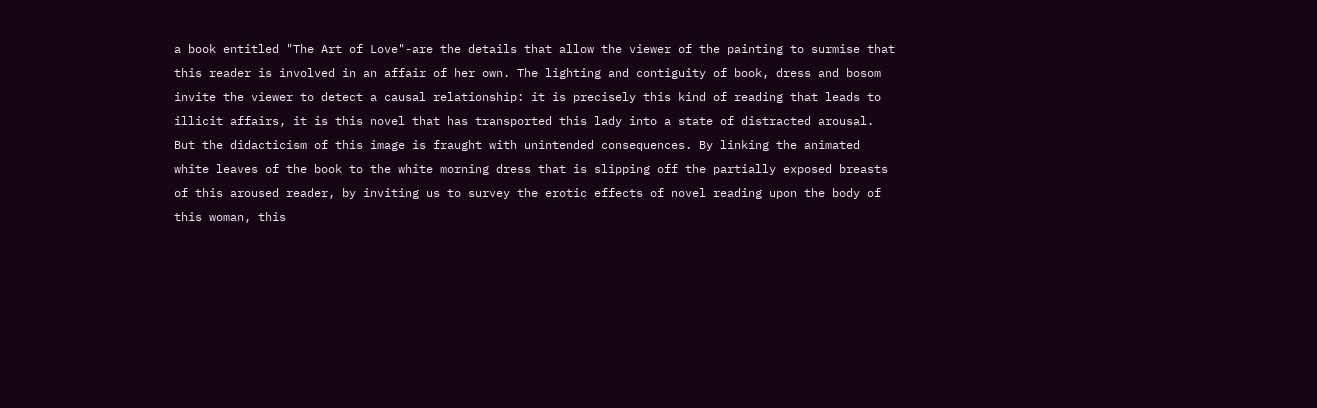a book entitled "The Art of Love"-are the details that allow the viewer of the painting to surmise that this reader is involved in an affair of her own. The lighting and contiguity of book, dress and bosom invite the viewer to detect a causal relationship: it is precisely this kind of reading that leads to illicit affairs, it is this novel that has transported this lady into a state of distracted arousal. But the didacticism of this image is fraught with unintended consequences. By linking the animated white leaves of the book to the white morning dress that is slipping off the partially exposed breasts of this aroused reader, by inviting us to survey the erotic effects of novel reading upon the body of this woman, this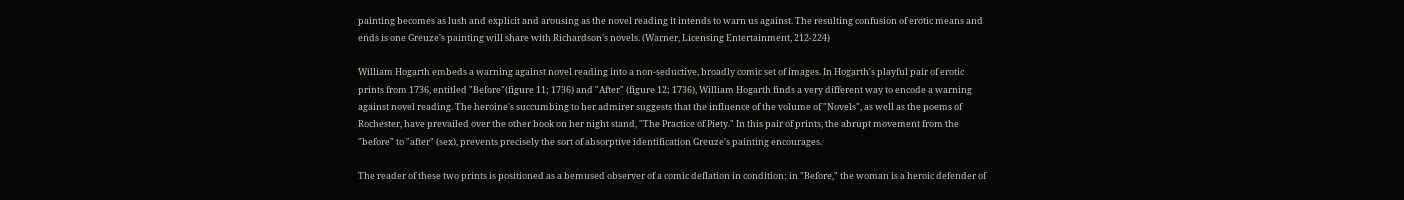painting becomes as lush and explicit and arousing as the novel reading it intends to warn us against. The resulting confusion of erotic means and ends is one Greuze's painting will share with Richardson's novels. (Warner, Licensing Entertainment, 212-224)

William Hogarth embeds a warning against novel reading into a non-seductive, broadly comic set of images. In Hogarth's playful pair of erotic prints from 1736, entitled "Before"(figure 11; 1736) and "After" (figure 12; 1736), William Hogarth finds a very different way to encode a warning against novel reading. The heroine's succumbing to her admirer suggests that the influence of the volume of "Novels", as well as the poems of Rochester, have prevailed over the other book on her night stand, "The Practice of Piety." In this pair of prints, the abrupt movement from the "before" to "after" (sex), prevents precisely the sort of absorptive identification Greuze's painting encourages.

The reader of these two prints is positioned as a bemused observer of a comic deflation in condition: in "Before," the woman is a heroic defender of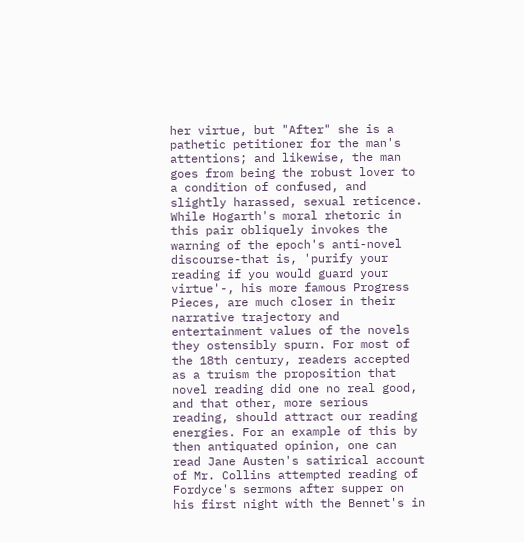her virtue, but "After" she is a pathetic petitioner for the man's attentions; and likewise, the man goes from being the robust lover to a condition of confused, and slightly harassed, sexual reticence. While Hogarth's moral rhetoric in this pair obliquely invokes the warning of the epoch's anti-novel discourse-that is, 'purify your reading if you would guard your virtue'-, his more famous Progress Pieces, are much closer in their narrative trajectory and entertainment values of the novels they ostensibly spurn. For most of the 18th century, readers accepted as a truism the proposition that novel reading did one no real good, and that other, more serious reading, should attract our reading energies. For an example of this by then antiquated opinion, one can read Jane Austen's satirical account of Mr. Collins attempted reading of Fordyce's sermons after supper on his first night with the Bennet's in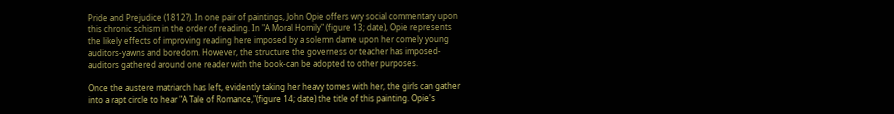Pride and Prejudice (1812?). In one pair of paintings, John Opie offers wry social commentary upon this chronic schism in the order of reading. In "A Moral Homily" (figure 13; date), Opie represents the likely effects of improving reading here imposed by a solemn dame upon her comely young auditors-yawns and boredom. However, the structure the governess or teacher has imposed-auditors gathered around one reader with the book-can be adopted to other purposes.

Once the austere matriarch has left, evidently taking her heavy tomes with her, the girls can gather into a rapt circle to hear "A Tale of Romance,"(figure 14; date) the title of this painting. Opie's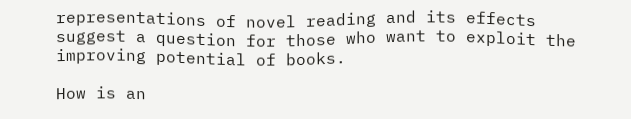representations of novel reading and its effects suggest a question for those who want to exploit the improving potential of books.

How is an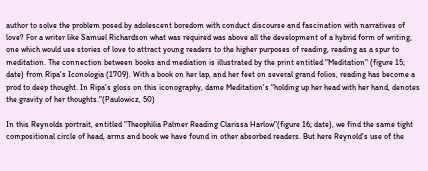author to solve the problem posed by adolescent boredom with conduct discourse and fascination with narratives of love? For a writer like Samuel Richardson what was required was above all the development of a hybrid form of writing, one which would use stories of love to attract young readers to the higher purposes of reading, reading as a spur to meditation. The connection between books and mediation is illustrated by the print entitled "Meditation" (figure 15; date) from Ripa's Iconologia (1709). With a book on her lap, and her feet on several grand folios, reading has become a prod to deep thought. In Ripa's gloss on this iconography, dame Meditation's "holding up her head with her hand, denotes the gravity of her thoughts."(Paulowicz, 50)

In this Reynolds portrait, entitled "Theophilia Palmer Reading Clarissa Harlow"(figure 16; date), we find the same tight compositional circle of head, arms and book we have found in other absorbed readers. But here Reynold's use of the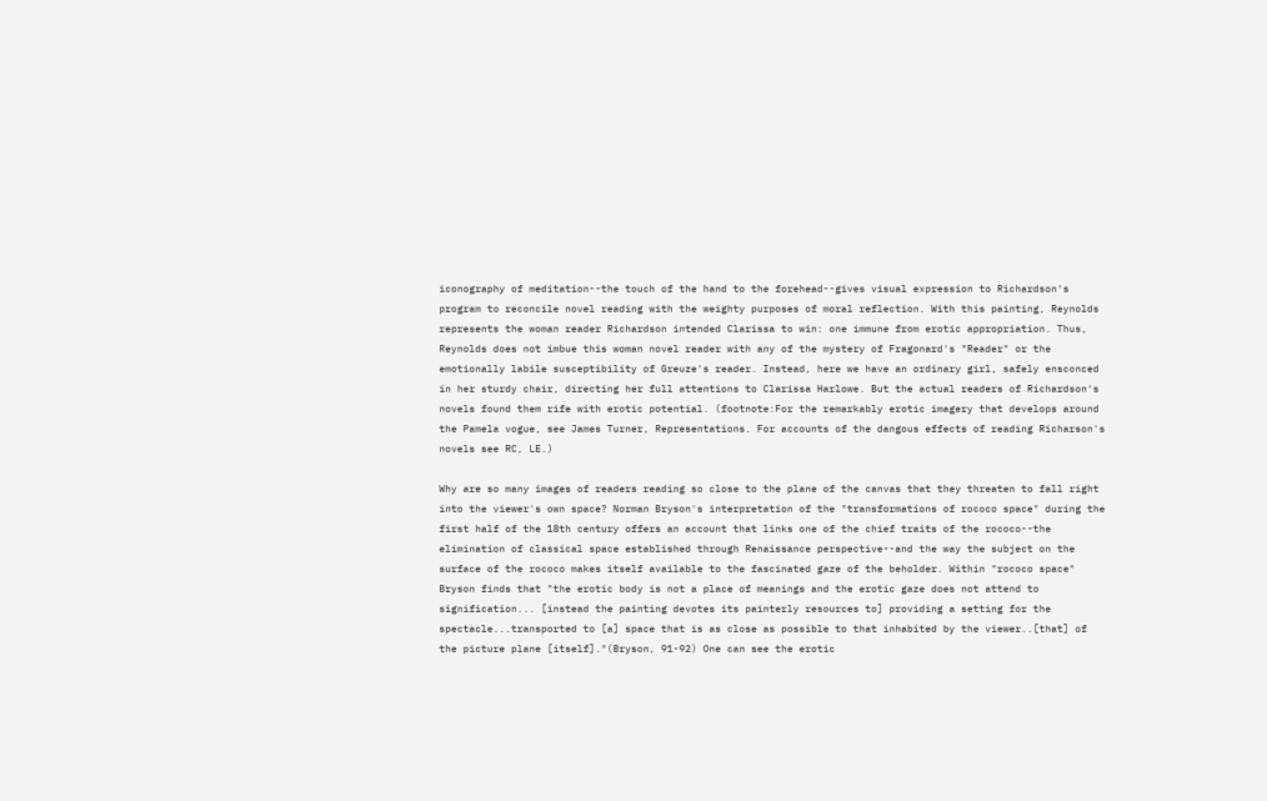iconography of meditation--the touch of the hand to the forehead--gives visual expression to Richardson's program to reconcile novel reading with the weighty purposes of moral reflection. With this painting, Reynolds represents the woman reader Richardson intended Clarissa to win: one immune from erotic appropriation. Thus, Reynolds does not imbue this woman novel reader with any of the mystery of Fragonard's "Reader" or the emotionally labile susceptibility of Greuze's reader. Instead, here we have an ordinary girl, safely ensconced in her sturdy chair, directing her full attentions to Clarissa Harlowe. But the actual readers of Richardson's novels found them rife with erotic potential. (footnote:For the remarkably erotic imagery that develops around the Pamela vogue, see James Turner, Representations. For accounts of the dangous effects of reading Richarson's novels see RC, LE.)

Why are so many images of readers reading so close to the plane of the canvas that they threaten to fall right into the viewer's own space? Norman Bryson's interpretation of the "transformations of rococo space" during the first half of the 18th century offers an account that links one of the chief traits of the rococo--the elimination of classical space established through Renaissance perspective--and the way the subject on the surface of the rococo makes itself available to the fascinated gaze of the beholder. Within "rococo space" Bryson finds that "the erotic body is not a place of meanings and the erotic gaze does not attend to signification... [instead the painting devotes its painterly resources to] providing a setting for the spectacle...transported to [a] space that is as close as possible to that inhabited by the viewer..[that] of the picture plane [itself]."(Bryson, 91-92) One can see the erotic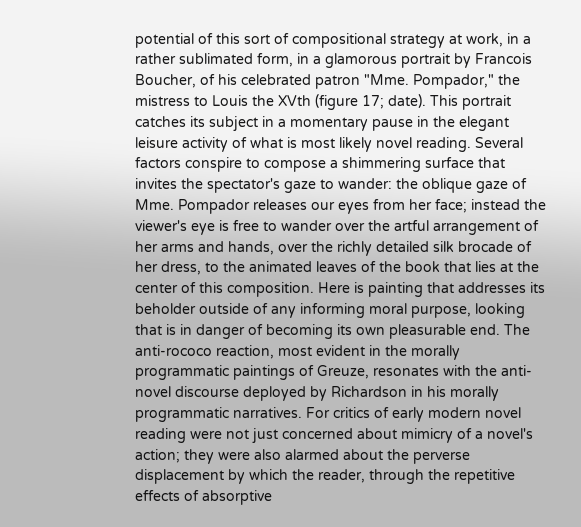potential of this sort of compositional strategy at work, in a rather sublimated form, in a glamorous portrait by Francois Boucher, of his celebrated patron "Mme. Pompador," the mistress to Louis the XVth (figure 17; date). This portrait catches its subject in a momentary pause in the elegant leisure activity of what is most likely novel reading. Several factors conspire to compose a shimmering surface that invites the spectator's gaze to wander: the oblique gaze of Mme. Pompador releases our eyes from her face; instead the viewer's eye is free to wander over the artful arrangement of her arms and hands, over the richly detailed silk brocade of her dress, to the animated leaves of the book that lies at the center of this composition. Here is painting that addresses its beholder outside of any informing moral purpose, looking that is in danger of becoming its own pleasurable end. The anti-rococo reaction, most evident in the morally programmatic paintings of Greuze, resonates with the anti-novel discourse deployed by Richardson in his morally programmatic narratives. For critics of early modern novel reading were not just concerned about mimicry of a novel's action; they were also alarmed about the perverse displacement by which the reader, through the repetitive effects of absorptive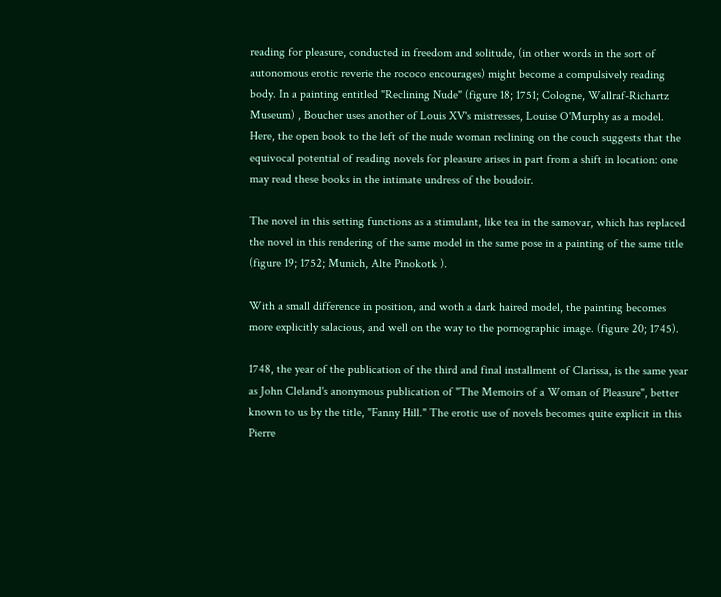reading for pleasure, conducted in freedom and solitude, (in other words in the sort of autonomous erotic reverie the rococo encourages) might become a compulsively reading body. In a painting entitled "Reclining Nude" (figure 18; 1751; Cologne, Wallraf-Richartz Museum) , Boucher uses another of Louis XV's mistresses, Louise O'Murphy as a model. Here, the open book to the left of the nude woman reclining on the couch suggests that the equivocal potential of reading novels for pleasure arises in part from a shift in location: one may read these books in the intimate undress of the boudoir.

The novel in this setting functions as a stimulant, like tea in the samovar, which has replaced the novel in this rendering of the same model in the same pose in a painting of the same title (figure 19; 1752; Munich, Alte Pinokotk ).

With a small difference in position, and woth a dark haired model, the painting becomes more explicitly salacious, and well on the way to the pornographic image. (figure 20; 1745).

1748, the year of the publication of the third and final installment of Clarissa, is the same year as John Cleland's anonymous publication of "The Memoirs of a Woman of Pleasure", better known to us by the title, "Fanny Hill." The erotic use of novels becomes quite explicit in this Pierre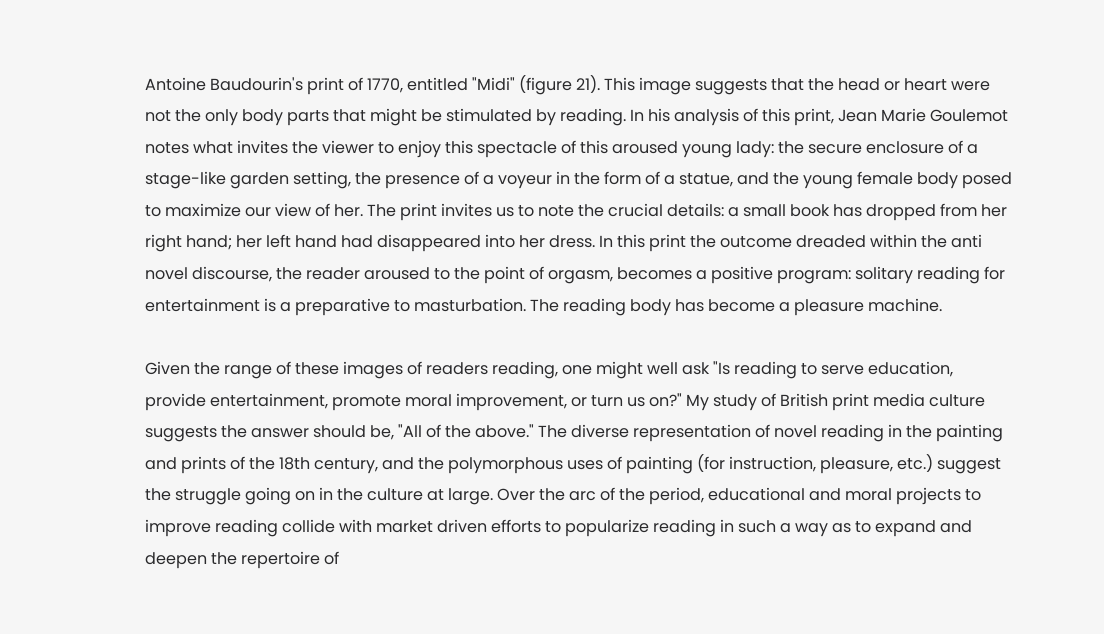Antoine Baudourin's print of 1770, entitled "Midi" (figure 21). This image suggests that the head or heart were not the only body parts that might be stimulated by reading. In his analysis of this print, Jean Marie Goulemot notes what invites the viewer to enjoy this spectacle of this aroused young lady: the secure enclosure of a stage-like garden setting, the presence of a voyeur in the form of a statue, and the young female body posed to maximize our view of her. The print invites us to note the crucial details: a small book has dropped from her right hand; her left hand had disappeared into her dress. In this print the outcome dreaded within the anti novel discourse, the reader aroused to the point of orgasm, becomes a positive program: solitary reading for entertainment is a preparative to masturbation. The reading body has become a pleasure machine.

Given the range of these images of readers reading, one might well ask "Is reading to serve education, provide entertainment, promote moral improvement, or turn us on?" My study of British print media culture suggests the answer should be, "All of the above." The diverse representation of novel reading in the painting and prints of the 18th century, and the polymorphous uses of painting (for instruction, pleasure, etc.) suggest the struggle going on in the culture at large. Over the arc of the period, educational and moral projects to improve reading collide with market driven efforts to popularize reading in such a way as to expand and deepen the repertoire of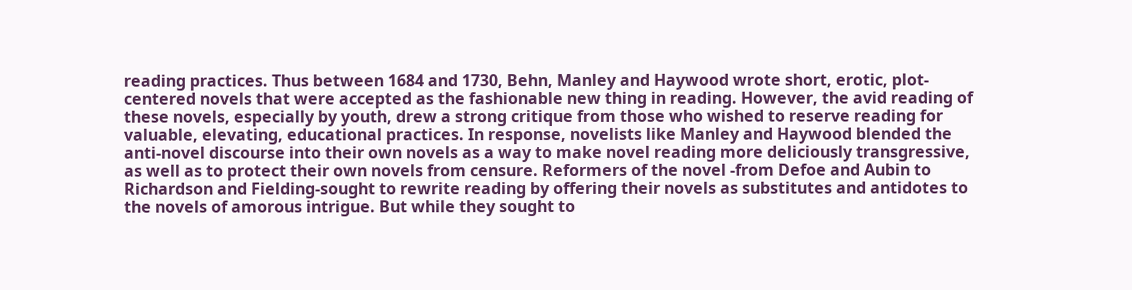reading practices. Thus between 1684 and 1730, Behn, Manley and Haywood wrote short, erotic, plot-centered novels that were accepted as the fashionable new thing in reading. However, the avid reading of these novels, especially by youth, drew a strong critique from those who wished to reserve reading for valuable, elevating, educational practices. In response, novelists like Manley and Haywood blended the anti-novel discourse into their own novels as a way to make novel reading more deliciously transgressive, as well as to protect their own novels from censure. Reformers of the novel -from Defoe and Aubin to Richardson and Fielding-sought to rewrite reading by offering their novels as substitutes and antidotes to the novels of amorous intrigue. But while they sought to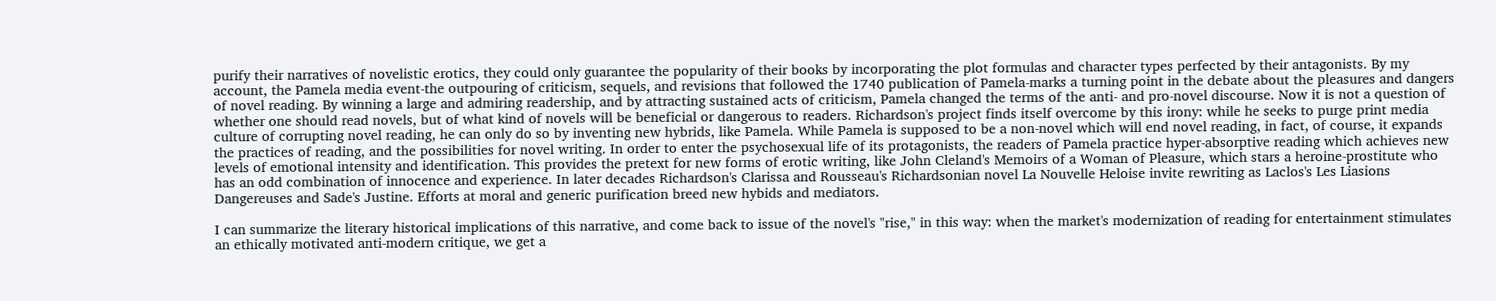purify their narratives of novelistic erotics, they could only guarantee the popularity of their books by incorporating the plot formulas and character types perfected by their antagonists. By my account, the Pamela media event-the outpouring of criticism, sequels, and revisions that followed the 1740 publication of Pamela-marks a turning point in the debate about the pleasures and dangers of novel reading. By winning a large and admiring readership, and by attracting sustained acts of criticism, Pamela changed the terms of the anti- and pro-novel discourse. Now it is not a question of whether one should read novels, but of what kind of novels will be beneficial or dangerous to readers. Richardson's project finds itself overcome by this irony: while he seeks to purge print media culture of corrupting novel reading, he can only do so by inventing new hybrids, like Pamela. While Pamela is supposed to be a non-novel which will end novel reading, in fact, of course, it expands the practices of reading, and the possibilities for novel writing. In order to enter the psychosexual life of its protagonists, the readers of Pamela practice hyper-absorptive reading which achieves new levels of emotional intensity and identification. This provides the pretext for new forms of erotic writing, like John Cleland's Memoirs of a Woman of Pleasure, which stars a heroine-prostitute who has an odd combination of innocence and experience. In later decades Richardson's Clarissa and Rousseau's Richardsonian novel La Nouvelle Heloise invite rewriting as Laclos's Les Liasions Dangereuses and Sade's Justine. Efforts at moral and generic purification breed new hybids and mediators.

I can summarize the literary historical implications of this narrative, and come back to issue of the novel's "rise," in this way: when the market's modernization of reading for entertainment stimulates an ethically motivated anti-modern critique, we get a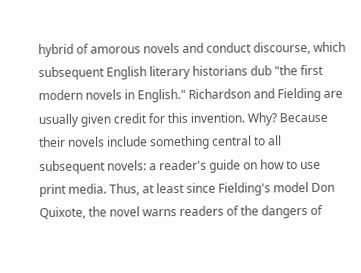hybrid of amorous novels and conduct discourse, which subsequent English literary historians dub "the first modern novels in English." Richardson and Fielding are usually given credit for this invention. Why? Because their novels include something central to all subsequent novels: a reader's guide on how to use print media. Thus, at least since Fielding's model Don Quixote, the novel warns readers of the dangers of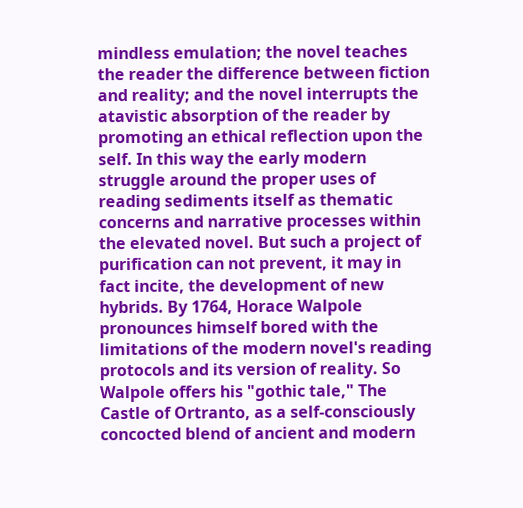mindless emulation; the novel teaches the reader the difference between fiction and reality; and the novel interrupts the atavistic absorption of the reader by promoting an ethical reflection upon the self. In this way the early modern struggle around the proper uses of reading sediments itself as thematic concerns and narrative processes within the elevated novel. But such a project of purification can not prevent, it may in fact incite, the development of new hybrids. By 1764, Horace Walpole pronounces himself bored with the limitations of the modern novel's reading protocols and its version of reality. So Walpole offers his "gothic tale," The Castle of Ortranto, as a self-consciously concocted blend of ancient and modern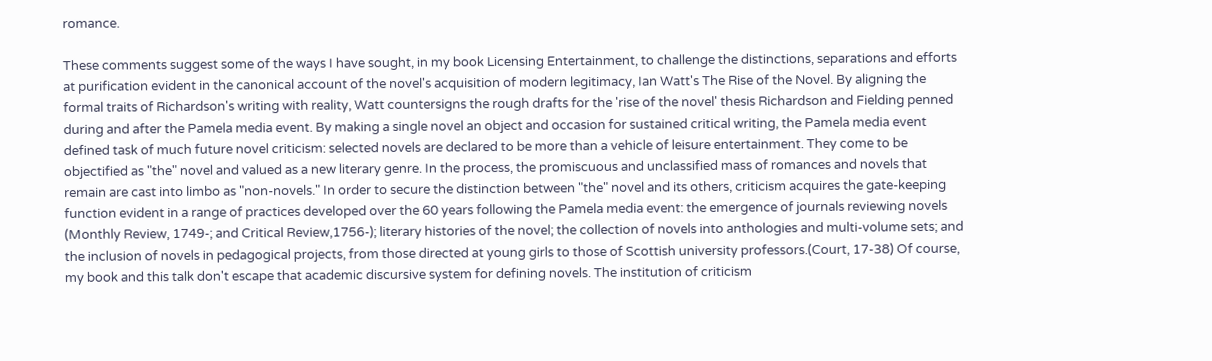romance.

These comments suggest some of the ways I have sought, in my book Licensing Entertainment, to challenge the distinctions, separations and efforts at purification evident in the canonical account of the novel's acquisition of modern legitimacy, Ian Watt's The Rise of the Novel. By aligning the formal traits of Richardson's writing with reality, Watt countersigns the rough drafts for the 'rise of the novel' thesis Richardson and Fielding penned during and after the Pamela media event. By making a single novel an object and occasion for sustained critical writing, the Pamela media event defined task of much future novel criticism: selected novels are declared to be more than a vehicle of leisure entertainment. They come to be objectified as "the" novel and valued as a new literary genre. In the process, the promiscuous and unclassified mass of romances and novels that remain are cast into limbo as "non-novels." In order to secure the distinction between "the" novel and its others, criticism acquires the gate-keeping function evident in a range of practices developed over the 60 years following the Pamela media event: the emergence of journals reviewing novels (Monthly Review, 1749-; and Critical Review,1756-); literary histories of the novel; the collection of novels into anthologies and multi-volume sets; and the inclusion of novels in pedagogical projects, from those directed at young girls to those of Scottish university professors.(Court, 17-38) Of course, my book and this talk don't escape that academic discursive system for defining novels. The institution of criticism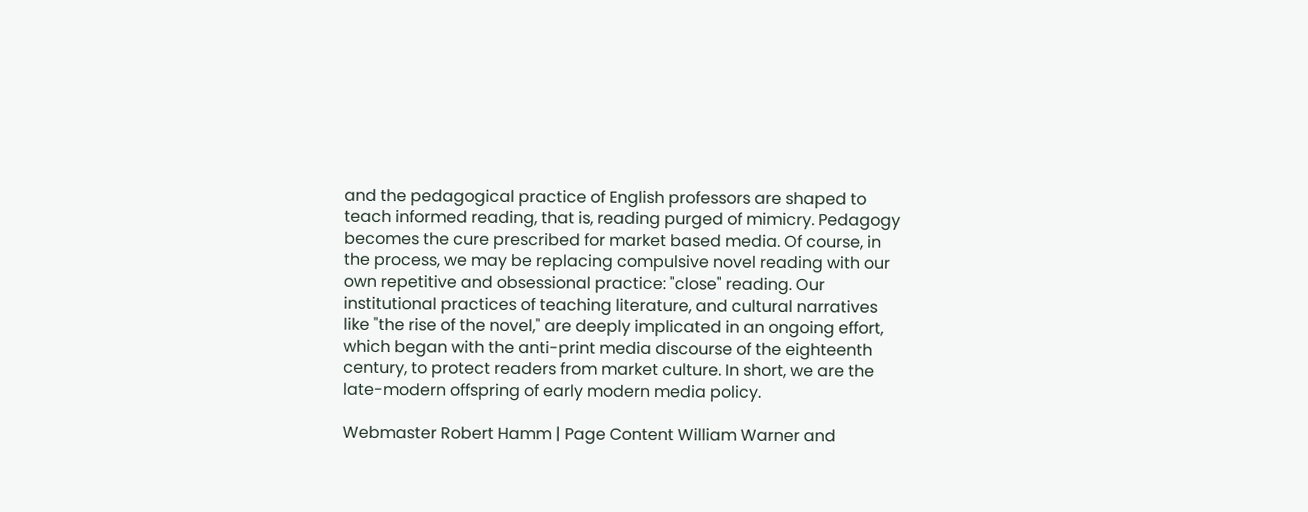and the pedagogical practice of English professors are shaped to teach informed reading, that is, reading purged of mimicry. Pedagogy becomes the cure prescribed for market based media. Of course, in the process, we may be replacing compulsive novel reading with our own repetitive and obsessional practice: "close" reading. Our institutional practices of teaching literature, and cultural narratives like "the rise of the novel," are deeply implicated in an ongoing effort, which began with the anti-print media discourse of the eighteenth century, to protect readers from market culture. In short, we are the late-modern offspring of early modern media policy.

Webmaster Robert Hamm | Page Content William Warner and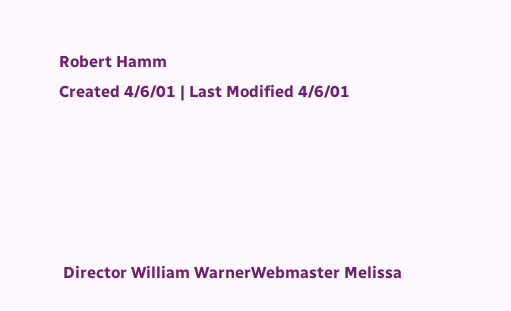Robert Hamm
Created 4/6/01 | Last Modified 4/6/01





 Director William WarnerWebmaster Melissa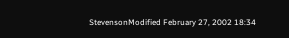StevensonModified February 27, 2002 18:34